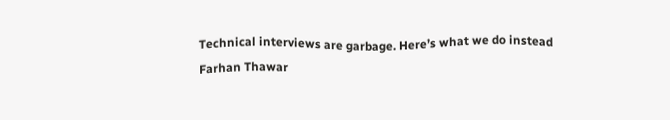Technical interviews are garbage. Here’s what we do instead
Farhan Thawar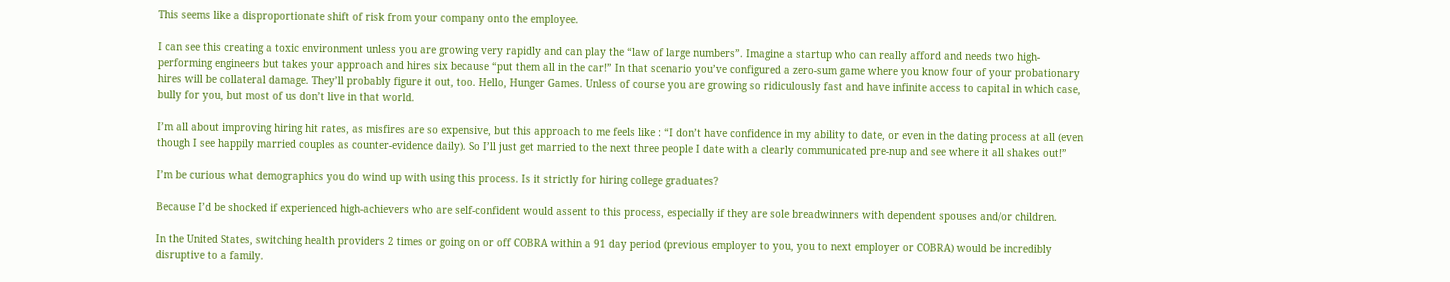This seems like a disproportionate shift of risk from your company onto the employee.

I can see this creating a toxic environment unless you are growing very rapidly and can play the “law of large numbers”. Imagine a startup who can really afford and needs two high-performing engineers but takes your approach and hires six because “put them all in the car!” In that scenario you’ve configured a zero-sum game where you know four of your probationary hires will be collateral damage. They’ll probably figure it out, too. Hello, Hunger Games. Unless of course you are growing so ridiculously fast and have infinite access to capital in which case, bully for you, but most of us don’t live in that world.

I’m all about improving hiring hit rates, as misfires are so expensive, but this approach to me feels like : “I don’t have confidence in my ability to date, or even in the dating process at all (even though I see happily married couples as counter-evidence daily). So I’ll just get married to the next three people I date with a clearly communicated pre-nup and see where it all shakes out!”

I’m be curious what demographics you do wind up with using this process. Is it strictly for hiring college graduates?

Because I’d be shocked if experienced high-achievers who are self-confident would assent to this process, especially if they are sole breadwinners with dependent spouses and/or children.

In the United States, switching health providers 2 times or going on or off COBRA within a 91 day period (previous employer to you, you to next employer or COBRA) would be incredibly disruptive to a family.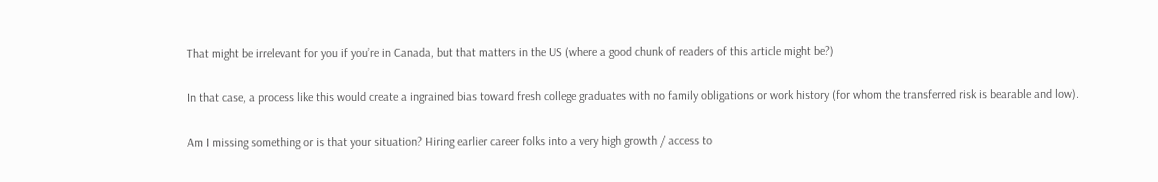That might be irrelevant for you if you’re in Canada, but that matters in the US (where a good chunk of readers of this article might be?)

In that case, a process like this would create a ingrained bias toward fresh college graduates with no family obligations or work history (for whom the transferred risk is bearable and low).

Am I missing something or is that your situation? Hiring earlier career folks into a very high growth / access to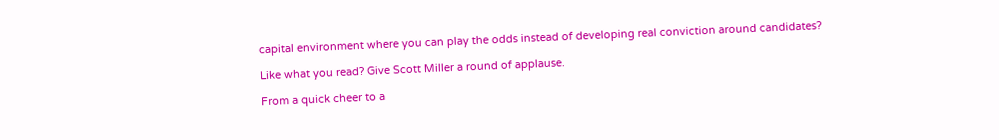capital environment where you can play the odds instead of developing real conviction around candidates?

Like what you read? Give Scott Miller a round of applause.

From a quick cheer to a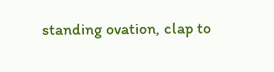standing ovation, clap to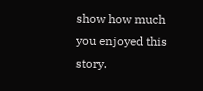show how much you enjoyed this story.